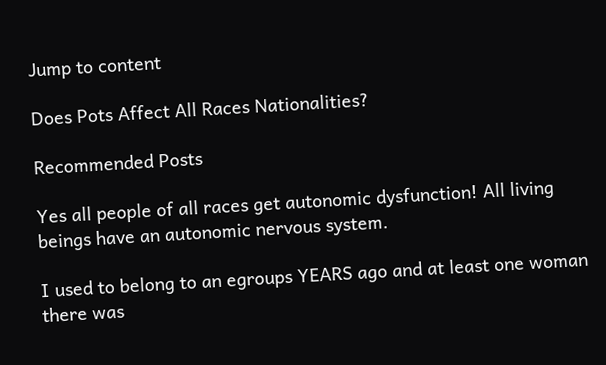Jump to content

Does Pots Affect All Races Nationalities?

Recommended Posts

Yes all people of all races get autonomic dysfunction! All living beings have an autonomic nervous system.

I used to belong to an egroups YEARS ago and at least one woman there was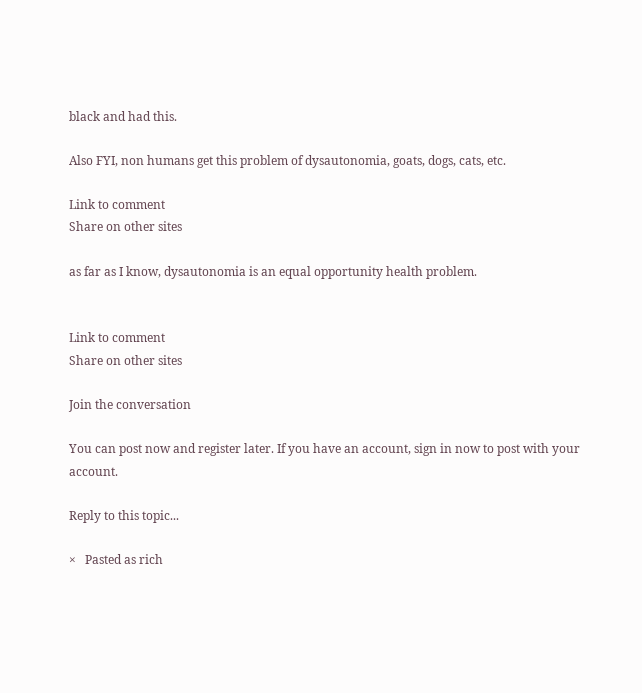black and had this.

Also FYI, non humans get this problem of dysautonomia, goats, dogs, cats, etc.

Link to comment
Share on other sites

as far as I know, dysautonomia is an equal opportunity health problem.


Link to comment
Share on other sites

Join the conversation

You can post now and register later. If you have an account, sign in now to post with your account.

Reply to this topic...

×   Pasted as rich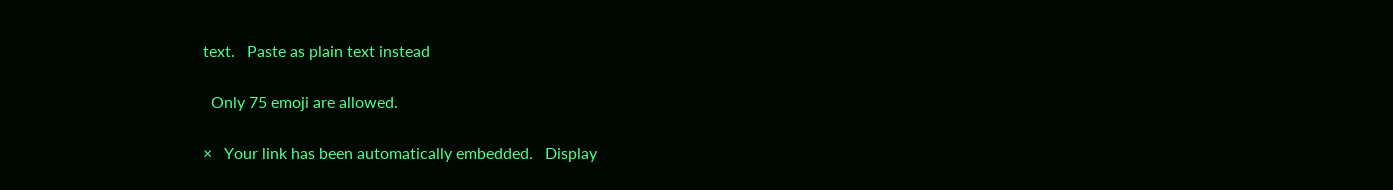text.   Paste as plain text instead

  Only 75 emoji are allowed.

×   Your link has been automatically embedded.   Display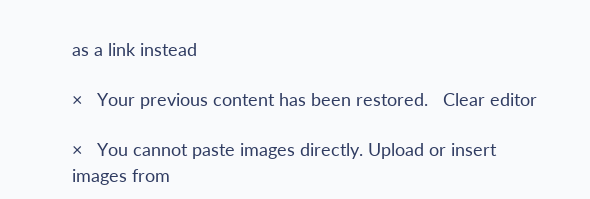as a link instead

×   Your previous content has been restored.   Clear editor

×   You cannot paste images directly. Upload or insert images from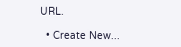URL.

  • Create New...